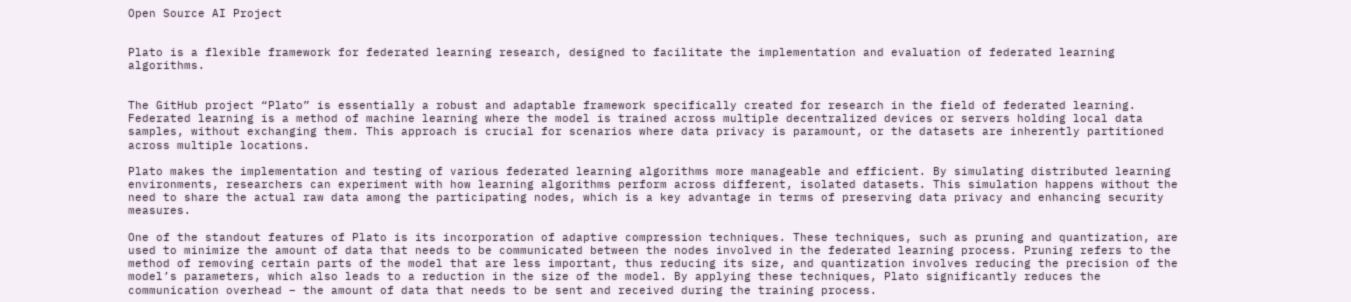Open Source AI Project


Plato is a flexible framework for federated learning research, designed to facilitate the implementation and evaluation of federated learning algorithms.


The GitHub project “Plato” is essentially a robust and adaptable framework specifically created for research in the field of federated learning. Federated learning is a method of machine learning where the model is trained across multiple decentralized devices or servers holding local data samples, without exchanging them. This approach is crucial for scenarios where data privacy is paramount, or the datasets are inherently partitioned across multiple locations.

Plato makes the implementation and testing of various federated learning algorithms more manageable and efficient. By simulating distributed learning environments, researchers can experiment with how learning algorithms perform across different, isolated datasets. This simulation happens without the need to share the actual raw data among the participating nodes, which is a key advantage in terms of preserving data privacy and enhancing security measures.

One of the standout features of Plato is its incorporation of adaptive compression techniques. These techniques, such as pruning and quantization, are used to minimize the amount of data that needs to be communicated between the nodes involved in the federated learning process. Pruning refers to the method of removing certain parts of the model that are less important, thus reducing its size, and quantization involves reducing the precision of the model’s parameters, which also leads to a reduction in the size of the model. By applying these techniques, Plato significantly reduces the communication overhead – the amount of data that needs to be sent and received during the training process.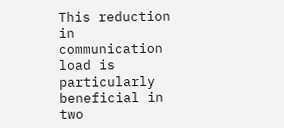This reduction in communication load is particularly beneficial in two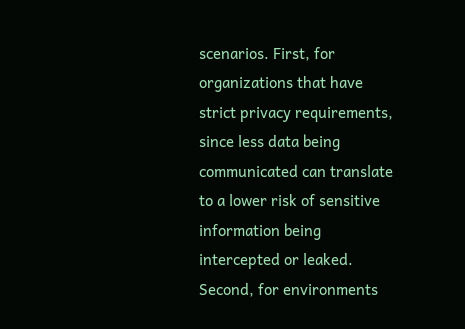scenarios. First, for organizations that have strict privacy requirements, since less data being communicated can translate to a lower risk of sensitive information being intercepted or leaked. Second, for environments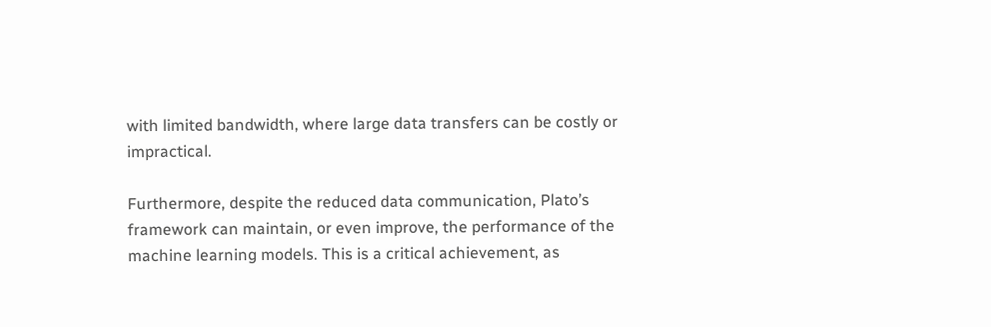with limited bandwidth, where large data transfers can be costly or impractical.

Furthermore, despite the reduced data communication, Plato’s framework can maintain, or even improve, the performance of the machine learning models. This is a critical achievement, as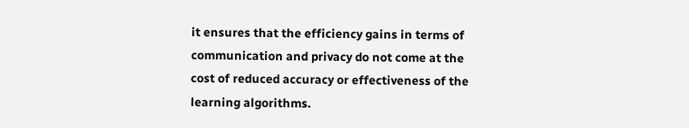it ensures that the efficiency gains in terms of communication and privacy do not come at the cost of reduced accuracy or effectiveness of the learning algorithms.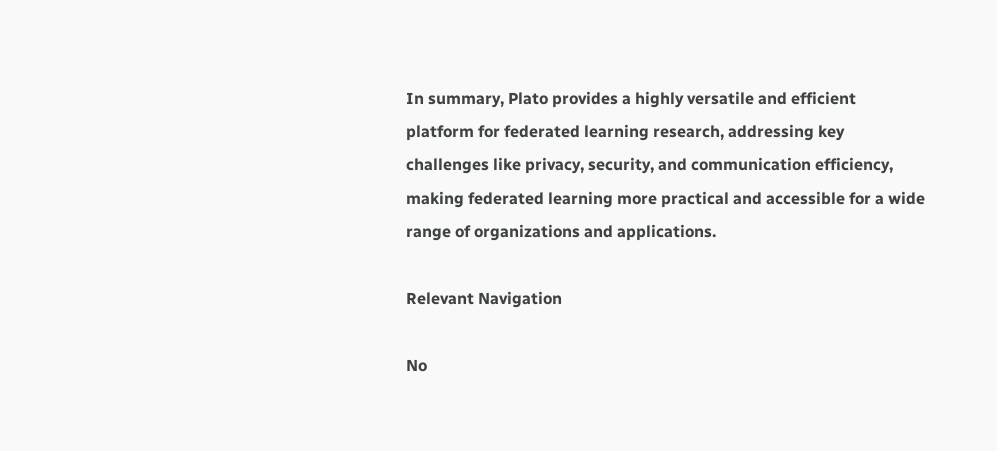In summary, Plato provides a highly versatile and efficient platform for federated learning research, addressing key challenges like privacy, security, and communication efficiency, making federated learning more practical and accessible for a wide range of organizations and applications.

Relevant Navigation

No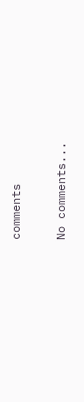comments

No comments...